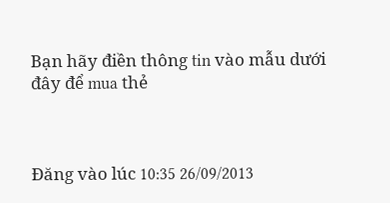Bạn hãy điền thông tin vào mẫu dưới đây để mua thẻ



Đăng vào lúc 10:35 26/09/2013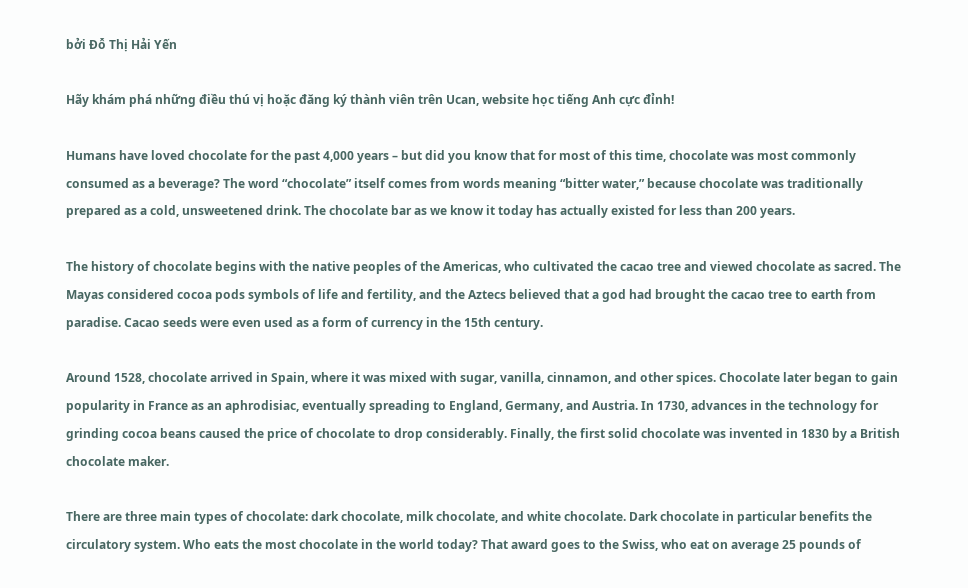bởi Đỗ Thị Hải Yến

Hãy khám phá những điều thú vị hoặc đăng ký thành viên trên Ucan, website học tiếng Anh cực đỉnh!

Humans have loved chocolate for the past 4,000 years – but did you know that for most of this time, chocolate was most commonly consumed as a beverage? The word “chocolate” itself comes from words meaning “bitter water,” because chocolate was traditionally prepared as a cold, unsweetened drink. The chocolate bar as we know it today has actually existed for less than 200 years.

The history of chocolate begins with the native peoples of the Americas, who cultivated the cacao tree and viewed chocolate as sacred. The Mayas considered cocoa pods symbols of life and fertility, and the Aztecs believed that a god had brought the cacao tree to earth from paradise. Cacao seeds were even used as a form of currency in the 15th century.

Around 1528, chocolate arrived in Spain, where it was mixed with sugar, vanilla, cinnamon, and other spices. Chocolate later began to gain popularity in France as an aphrodisiac, eventually spreading to England, Germany, and Austria. In 1730, advances in the technology for grinding cocoa beans caused the price of chocolate to drop considerably. Finally, the first solid chocolate was invented in 1830 by a British chocolate maker.

There are three main types of chocolate: dark chocolate, milk chocolate, and white chocolate. Dark chocolate in particular benefits the circulatory system. Who eats the most chocolate in the world today? That award goes to the Swiss, who eat on average 25 pounds of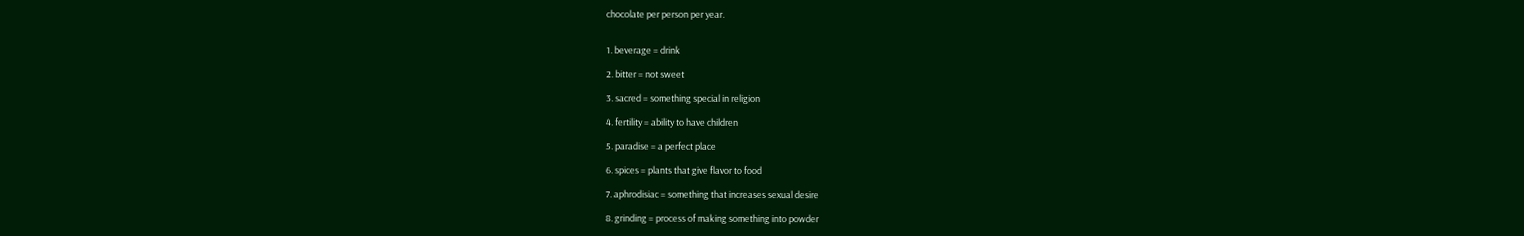chocolate per person per year.


1. beverage = drink

2. bitter = not sweet

3. sacred = something special in religion

4. fertility = ability to have children

5. paradise = a perfect place

6. spices = plants that give flavor to food

7. aphrodisiac = something that increases sexual desire

8. grinding = process of making something into powder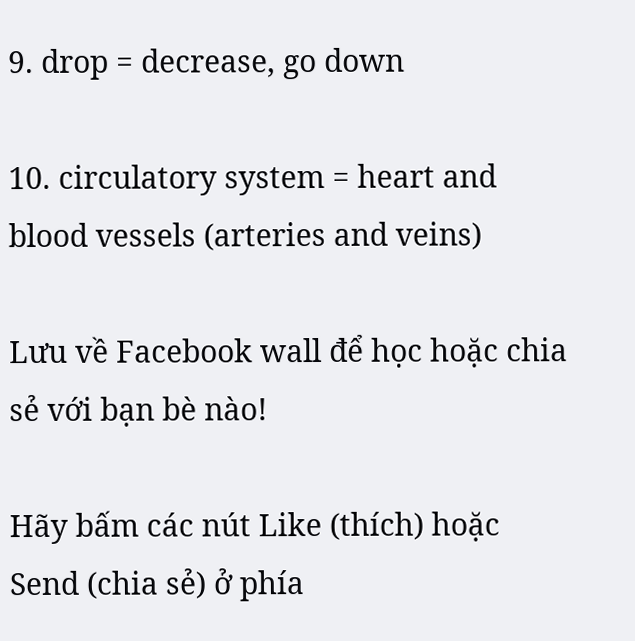9. drop = decrease, go down

10. circulatory system = heart and blood vessels (arteries and veins)

Lưu về Facebook wall để học hoặc chia sẻ với bạn bè nào!

Hãy bấm các nút Like (thích) hoặc Send (chia sẻ) ở phía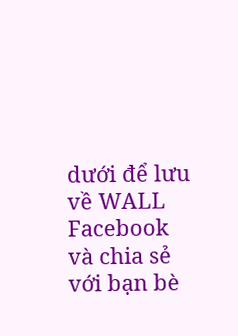dưới để lưu về WALL Facebook và chia sẻ với bạn bè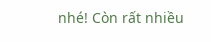nhé! Còn rất nhiều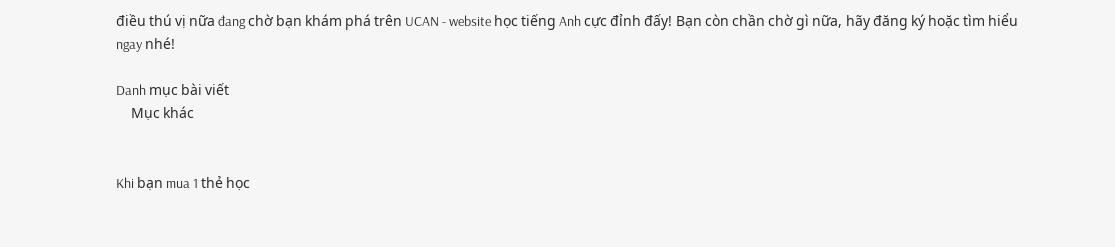điều thú vị nữa đang chờ bạn khám phá trên UCAN - website học tiếng Anh cực đỉnh đấy! Bạn còn chần chờ gì nữa, hãy đăng ký hoặc tìm hiểu ngay nhé!

Danh mục bài viết
     Mục khác


Khi bạn mua 1 thẻ học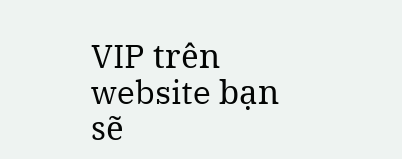VIP trên website bạn sẽ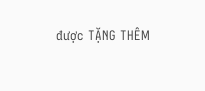được TẶNG THÊM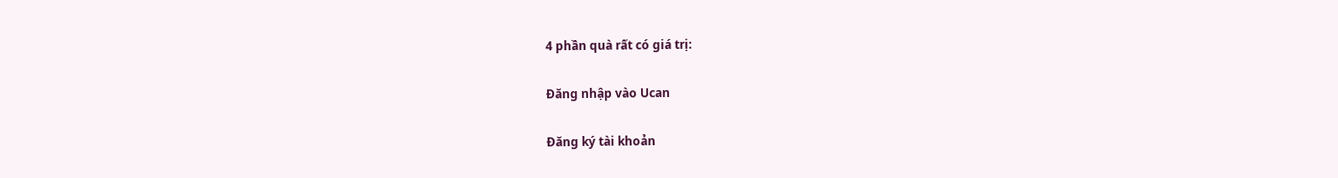4 phần quà rất có giá trị:

Đăng nhập vào Ucan

Đăng ký tài khoản